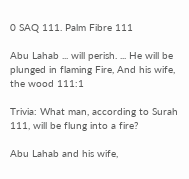0 SAQ 111. Palm Fibre 111

Abu Lahab ... will perish. ... He will be plunged in flaming Fire, And his wife, the wood 111:1

Trivia: What man, according to Surah 111, will be flung into a fire?

Abu Lahab and his wife,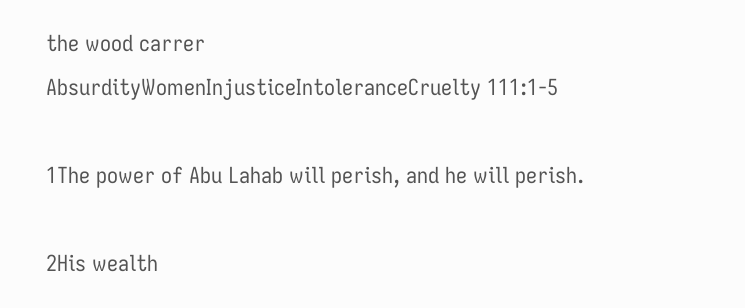the wood carrer
AbsurdityWomenInjusticeIntoleranceCruelty 111:1-5

1The power of Abu Lahab will perish, and he will perish.

2His wealth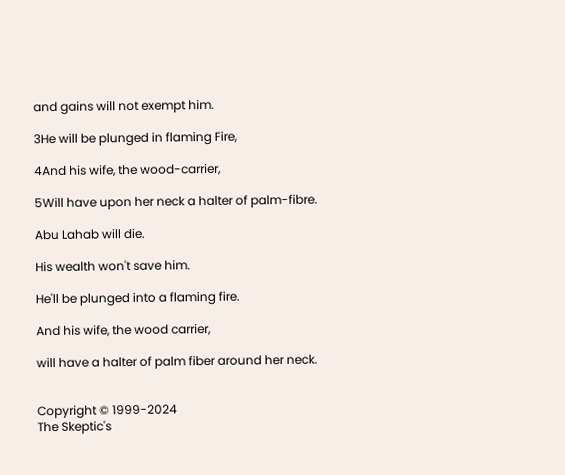and gains will not exempt him.

3He will be plunged in flaming Fire,

4And his wife, the wood-carrier,

5Will have upon her neck a halter of palm-fibre.

Abu Lahab will die.

His wealth won't save him.

He'll be plunged into a flaming fire.

And his wife, the wood carrier,

will have a halter of palm fiber around her neck.


Copyright © 1999-2024
The Skeptic's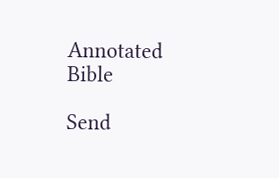Annotated Bible

Send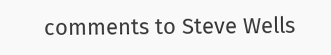comments to Steve Wells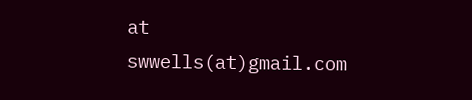at swwells(at)gmail.com